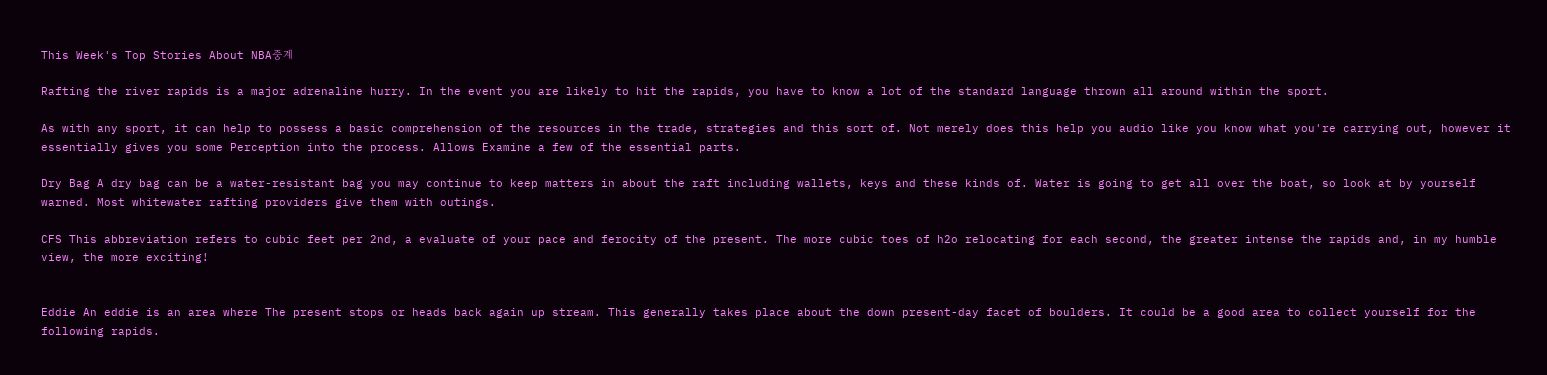This Week's Top Stories About NBA중계

Rafting the river rapids is a major adrenaline hurry. In the event you are likely to hit the rapids, you have to know a lot of the standard language thrown all around within the sport.

As with any sport, it can help to possess a basic comprehension of the resources in the trade, strategies and this sort of. Not merely does this help you audio like you know what you're carrying out, however it essentially gives you some Perception into the process. Allows Examine a few of the essential parts.

Dry Bag A dry bag can be a water-resistant bag you may continue to keep matters in about the raft including wallets, keys and these kinds of. Water is going to get all over the boat, so look at by yourself warned. Most whitewater rafting providers give them with outings.

CFS This abbreviation refers to cubic feet per 2nd, a evaluate of your pace and ferocity of the present. The more cubic toes of h2o relocating for each second, the greater intense the rapids and, in my humble view, the more exciting!


Eddie An eddie is an area where The present stops or heads back again up stream. This generally takes place about the down present-day facet of boulders. It could be a good area to collect yourself for the following rapids.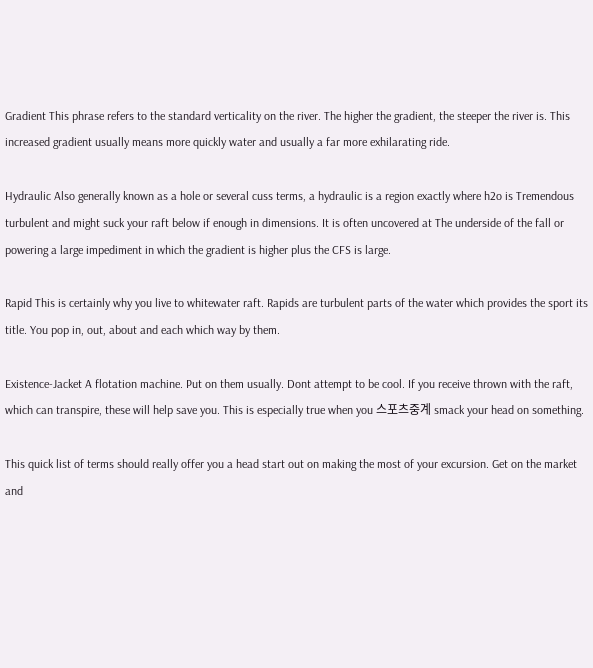Gradient This phrase refers to the standard verticality on the river. The higher the gradient, the steeper the river is. This increased gradient usually means more quickly water and usually a far more exhilarating ride.

Hydraulic Also generally known as a hole or several cuss terms, a hydraulic is a region exactly where h2o is Tremendous turbulent and might suck your raft below if enough in dimensions. It is often uncovered at The underside of the fall or powering a large impediment in which the gradient is higher plus the CFS is large.

Rapid This is certainly why you live to whitewater raft. Rapids are turbulent parts of the water which provides the sport its title. You pop in, out, about and each which way by them.

Existence-Jacket A flotation machine. Put on them usually. Dont attempt to be cool. If you receive thrown with the raft, which can transpire, these will help save you. This is especially true when you 스포츠중계 smack your head on something.

This quick list of terms should really offer you a head start out on making the most of your excursion. Get on the market and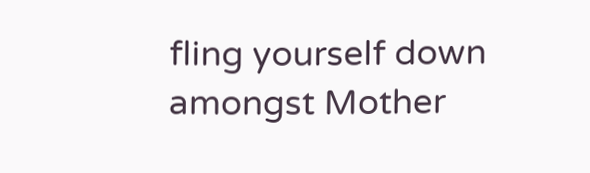fling yourself down amongst Mother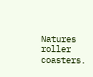Natures roller coasters.